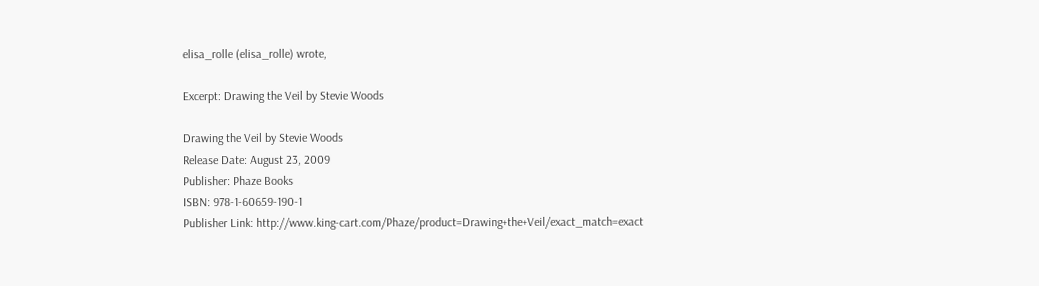elisa_rolle (elisa_rolle) wrote,

Excerpt: Drawing the Veil by Stevie Woods

Drawing the Veil by Stevie Woods
Release Date: August 23, 2009
Publisher: Phaze Books
ISBN: 978-1-60659-190-1
Publisher Link: http://www.king-cart.com/Phaze/product=Drawing+the+Veil/exact_match=exact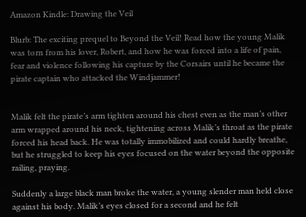Amazon Kindle: Drawing the Veil

Blurb: The exciting prequel to Beyond the Veil! Read how the young Malik was torn from his lover, Robert, and how he was forced into a life of pain, fear and violence following his capture by the Corsairs until he became the pirate captain who attacked the Windjammer!


Malik felt the pirate’s arm tighten around his chest even as the man’s other arm wrapped around his neck, tightening across Malik’s throat as the pirate forced his head back. He was totally immobilized and could hardly breathe, but he struggled to keep his eyes focused on the water beyond the opposite railing, praying.

Suddenly a large black man broke the water, a young slender man held close against his body. Malik’s eyes closed for a second and he felt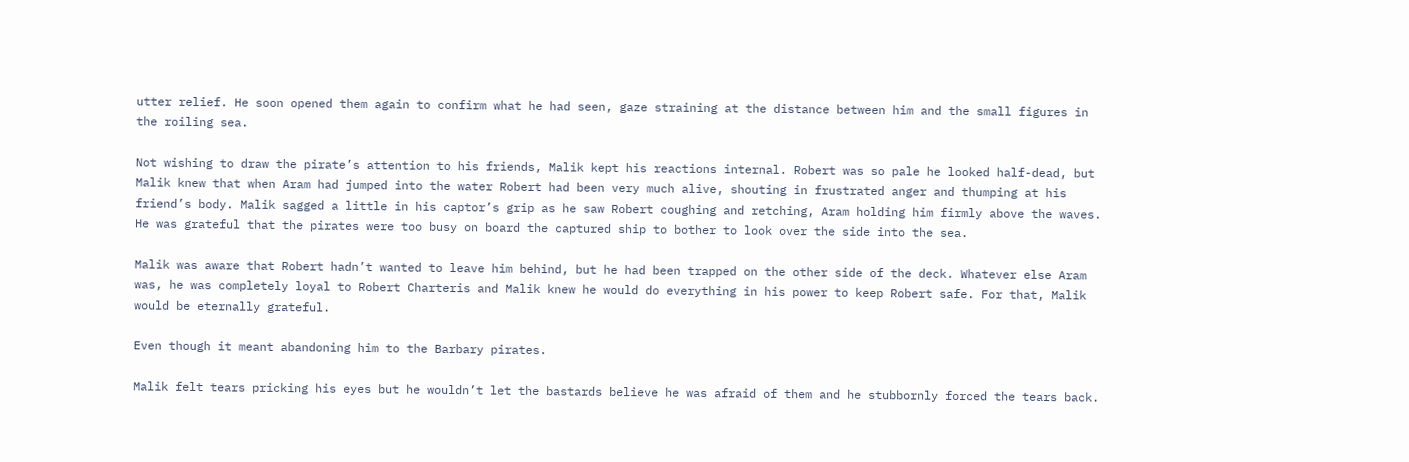utter relief. He soon opened them again to confirm what he had seen, gaze straining at the distance between him and the small figures in the roiling sea.

Not wishing to draw the pirate’s attention to his friends, Malik kept his reactions internal. Robert was so pale he looked half-dead, but Malik knew that when Aram had jumped into the water Robert had been very much alive, shouting in frustrated anger and thumping at his friend’s body. Malik sagged a little in his captor’s grip as he saw Robert coughing and retching, Aram holding him firmly above the waves. He was grateful that the pirates were too busy on board the captured ship to bother to look over the side into the sea.

Malik was aware that Robert hadn’t wanted to leave him behind, but he had been trapped on the other side of the deck. Whatever else Aram was, he was completely loyal to Robert Charteris and Malik knew he would do everything in his power to keep Robert safe. For that, Malik would be eternally grateful.

Even though it meant abandoning him to the Barbary pirates.

Malik felt tears pricking his eyes but he wouldn’t let the bastards believe he was afraid of them and he stubbornly forced the tears back.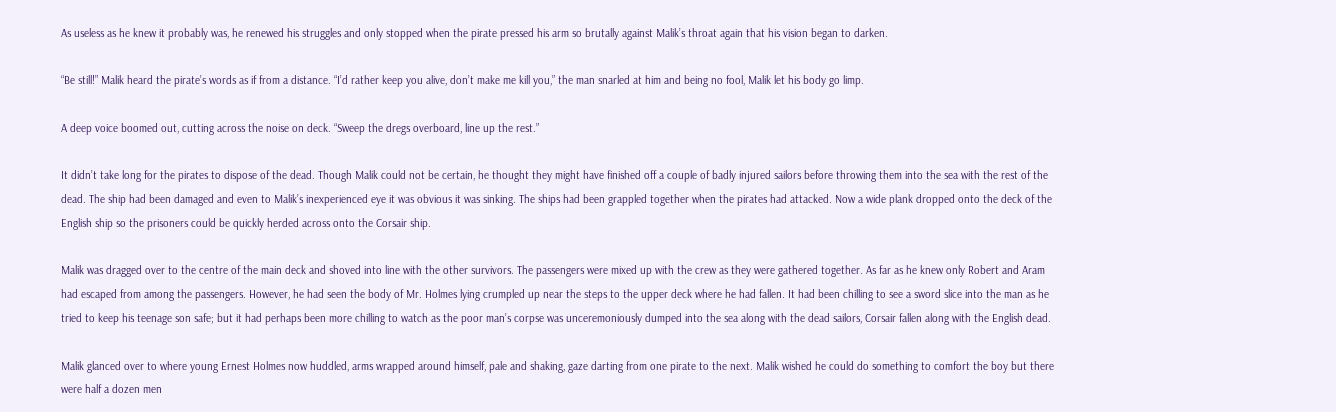As useless as he knew it probably was, he renewed his struggles and only stopped when the pirate pressed his arm so brutally against Malik’s throat again that his vision began to darken.

“Be still!” Malik heard the pirate’s words as if from a distance. “I’d rather keep you alive, don’t make me kill you,” the man snarled at him and being no fool, Malik let his body go limp.

A deep voice boomed out, cutting across the noise on deck. “Sweep the dregs overboard, line up the rest.”

It didn’t take long for the pirates to dispose of the dead. Though Malik could not be certain, he thought they might have finished off a couple of badly injured sailors before throwing them into the sea with the rest of the dead. The ship had been damaged and even to Malik’s inexperienced eye it was obvious it was sinking. The ships had been grappled together when the pirates had attacked. Now a wide plank dropped onto the deck of the English ship so the prisoners could be quickly herded across onto the Corsair ship.

Malik was dragged over to the centre of the main deck and shoved into line with the other survivors. The passengers were mixed up with the crew as they were gathered together. As far as he knew only Robert and Aram had escaped from among the passengers. However, he had seen the body of Mr. Holmes lying crumpled up near the steps to the upper deck where he had fallen. It had been chilling to see a sword slice into the man as he tried to keep his teenage son safe; but it had perhaps been more chilling to watch as the poor man’s corpse was unceremoniously dumped into the sea along with the dead sailors, Corsair fallen along with the English dead.

Malik glanced over to where young Ernest Holmes now huddled, arms wrapped around himself, pale and shaking, gaze darting from one pirate to the next. Malik wished he could do something to comfort the boy but there were half a dozen men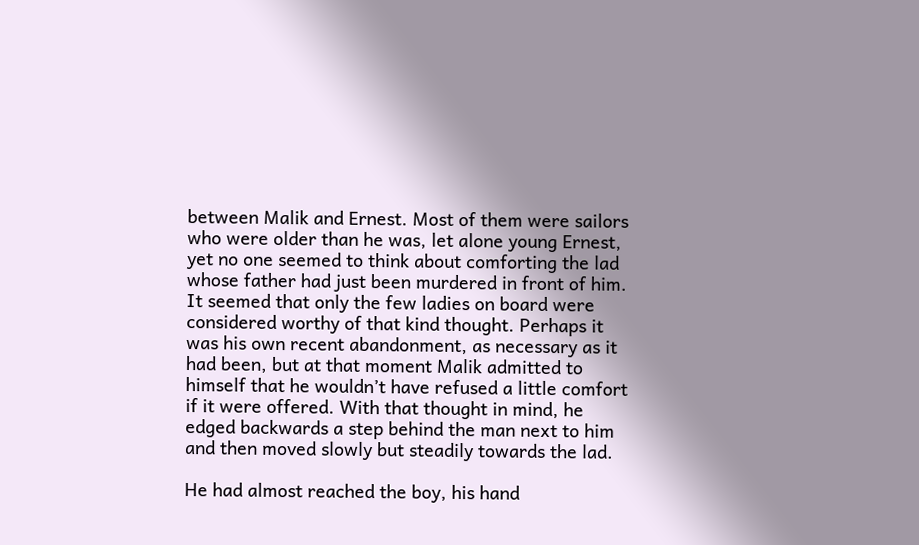between Malik and Ernest. Most of them were sailors who were older than he was, let alone young Ernest, yet no one seemed to think about comforting the lad whose father had just been murdered in front of him. It seemed that only the few ladies on board were considered worthy of that kind thought. Perhaps it was his own recent abandonment, as necessary as it had been, but at that moment Malik admitted to himself that he wouldn’t have refused a little comfort if it were offered. With that thought in mind, he edged backwards a step behind the man next to him and then moved slowly but steadily towards the lad.

He had almost reached the boy, his hand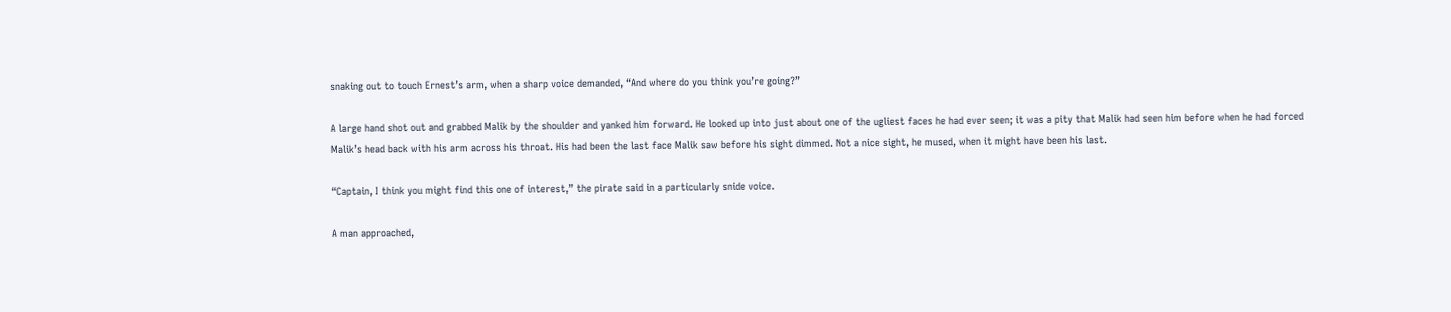snaking out to touch Ernest’s arm, when a sharp voice demanded, “And where do you think you’re going?”

A large hand shot out and grabbed Malik by the shoulder and yanked him forward. He looked up into just about one of the ugliest faces he had ever seen; it was a pity that Malik had seen him before when he had forced Malik’s head back with his arm across his throat. His had been the last face Malik saw before his sight dimmed. Not a nice sight, he mused, when it might have been his last.

“Captain, I think you might find this one of interest,” the pirate said in a particularly snide voice.

A man approached,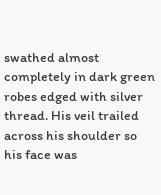swathed almost completely in dark green robes edged with silver thread. His veil trailed across his shoulder so his face was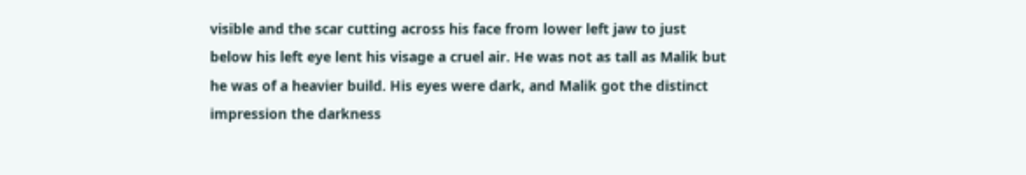visible and the scar cutting across his face from lower left jaw to just below his left eye lent his visage a cruel air. He was not as tall as Malik but he was of a heavier build. His eyes were dark, and Malik got the distinct impression the darkness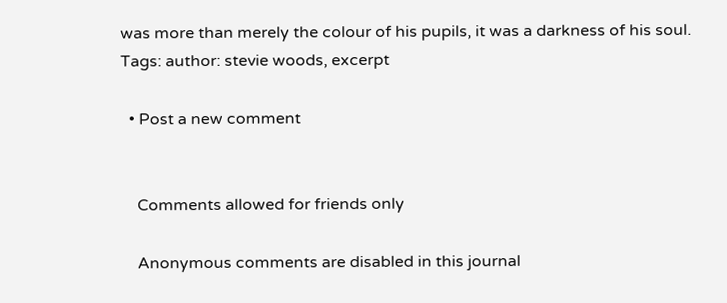was more than merely the colour of his pupils, it was a darkness of his soul.
Tags: author: stevie woods, excerpt

  • Post a new comment


    Comments allowed for friends only

    Anonymous comments are disabled in this journal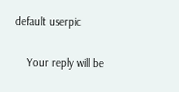default userpic

    Your reply will be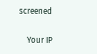screened

    Your IP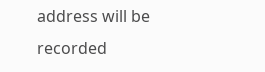address will be recorded